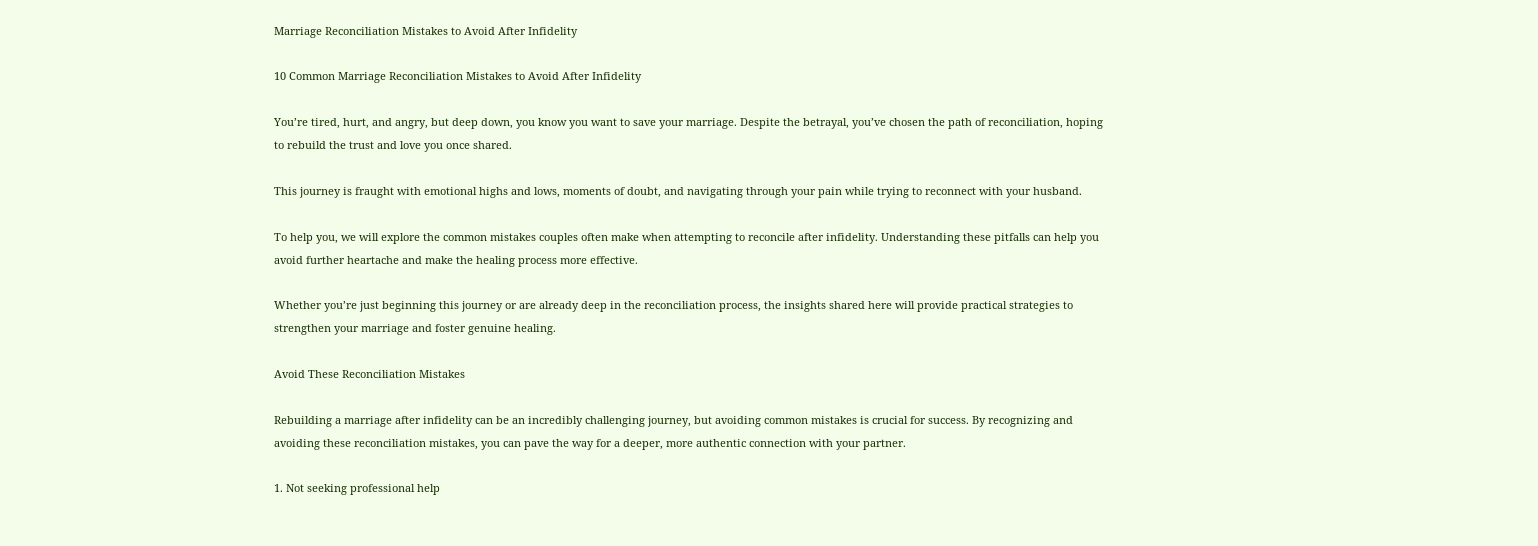Marriage Reconciliation Mistakes to Avoid After Infidelity

10 Common Marriage Reconciliation Mistakes to Avoid After Infidelity

You’re tired, hurt, and angry, but deep down, you know you want to save your marriage. Despite the betrayal, you’ve chosen the path of reconciliation, hoping to rebuild the trust and love you once shared.

This journey is fraught with emotional highs and lows, moments of doubt, and navigating through your pain while trying to reconnect with your husband.

To help you, we will explore the common mistakes couples often make when attempting to reconcile after infidelity. Understanding these pitfalls can help you avoid further heartache and make the healing process more effective.

Whether you’re just beginning this journey or are already deep in the reconciliation process, the insights shared here will provide practical strategies to strengthen your marriage and foster genuine healing.

Avoid These Reconciliation Mistakes

Rebuilding a marriage after infidelity can be an incredibly challenging journey, but avoiding common mistakes is crucial for success. By recognizing and avoiding these reconciliation mistakes, you can pave the way for a deeper, more authentic connection with your partner.

1. Not seeking professional help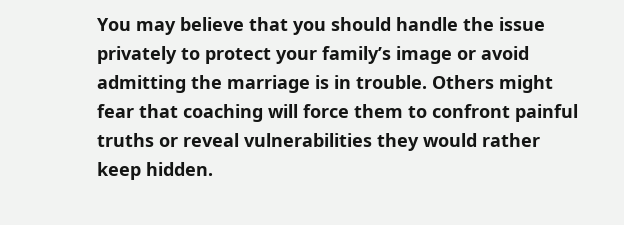You may believe that you should handle the issue privately to protect your family’s image or avoid admitting the marriage is in trouble. Others might fear that coaching will force them to confront painful truths or reveal vulnerabilities they would rather keep hidden.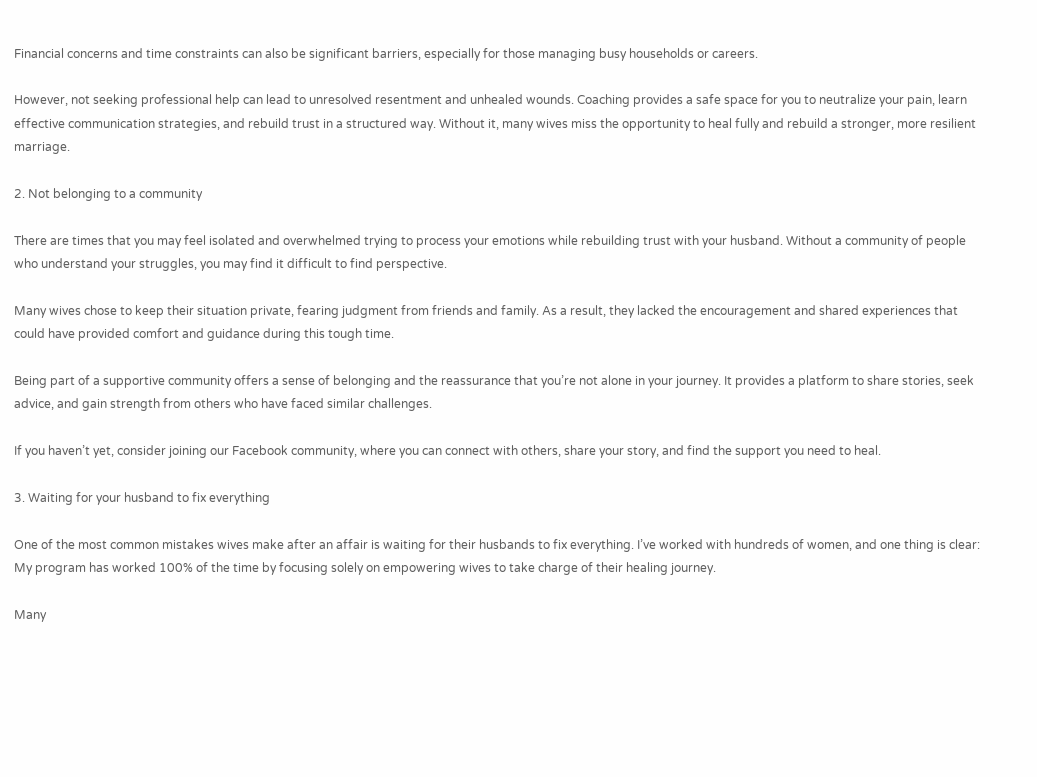Financial concerns and time constraints can also be significant barriers, especially for those managing busy households or careers.

However, not seeking professional help can lead to unresolved resentment and unhealed wounds. Coaching provides a safe space for you to neutralize your pain, learn effective communication strategies, and rebuild trust in a structured way. Without it, many wives miss the opportunity to heal fully and rebuild a stronger, more resilient marriage.

2. Not belonging to a community

There are times that you may feel isolated and overwhelmed trying to process your emotions while rebuilding trust with your husband. Without a community of people who understand your struggles, you may find it difficult to find perspective.

Many wives chose to keep their situation private, fearing judgment from friends and family. As a result, they lacked the encouragement and shared experiences that could have provided comfort and guidance during this tough time.

Being part of a supportive community offers a sense of belonging and the reassurance that you’re not alone in your journey. It provides a platform to share stories, seek advice, and gain strength from others who have faced similar challenges.

If you haven’t yet, consider joining our Facebook community, where you can connect with others, share your story, and find the support you need to heal.

3. Waiting for your husband to fix everything

One of the most common mistakes wives make after an affair is waiting for their husbands to fix everything. I’ve worked with hundreds of women, and one thing is clear: My program has worked 100% of the time by focusing solely on empowering wives to take charge of their healing journey.

Many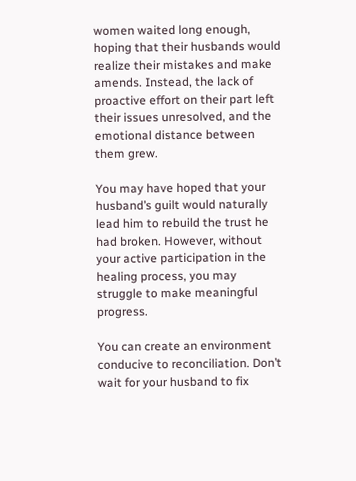women waited long enough, hoping that their husbands would realize their mistakes and make amends. Instead, the lack of proactive effort on their part left their issues unresolved, and the emotional distance between them grew.

You may have hoped that your husband’s guilt would naturally lead him to rebuild the trust he had broken. However, without your active participation in the healing process, you may struggle to make meaningful progress.

You can create an environment conducive to reconciliation. Don’t wait for your husband to fix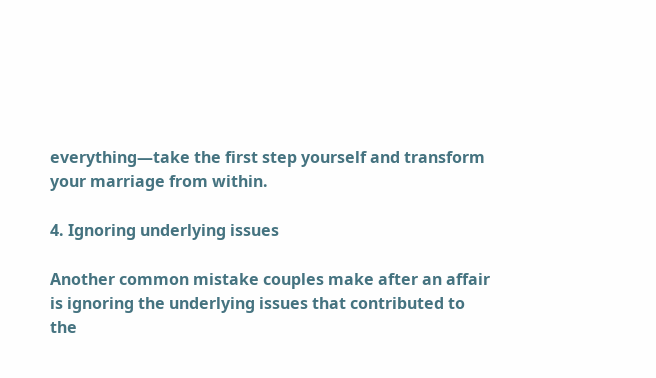everything—take the first step yourself and transform your marriage from within.

4. Ignoring underlying issues

Another common mistake couples make after an affair is ignoring the underlying issues that contributed to the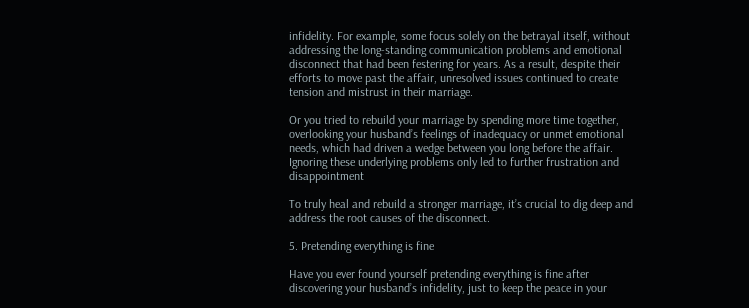infidelity. For example, some focus solely on the betrayal itself, without addressing the long-standing communication problems and emotional disconnect that had been festering for years. As a result, despite their efforts to move past the affair, unresolved issues continued to create tension and mistrust in their marriage.

Or you tried to rebuild your marriage by spending more time together, overlooking your husband’s feelings of inadequacy or unmet emotional needs, which had driven a wedge between you long before the affair. Ignoring these underlying problems only led to further frustration and disappointment

To truly heal and rebuild a stronger marriage, it’s crucial to dig deep and address the root causes of the disconnect.

5. Pretending everything is fine

Have you ever found yourself pretending everything is fine after discovering your husband’s infidelity, just to keep the peace in your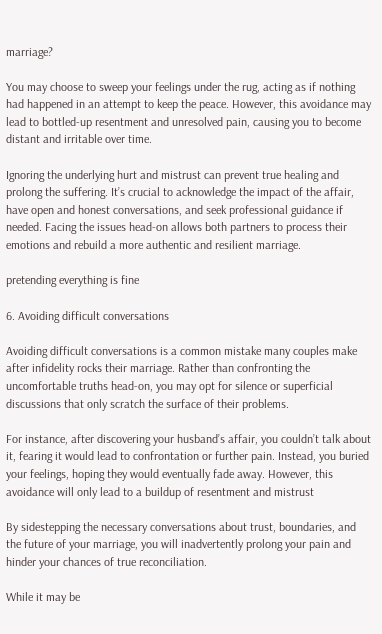marriage?

You may choose to sweep your feelings under the rug, acting as if nothing had happened in an attempt to keep the peace. However, this avoidance may lead to bottled-up resentment and unresolved pain, causing you to become distant and irritable over time.

Ignoring the underlying hurt and mistrust can prevent true healing and prolong the suffering. It’s crucial to acknowledge the impact of the affair, have open and honest conversations, and seek professional guidance if needed. Facing the issues head-on allows both partners to process their emotions and rebuild a more authentic and resilient marriage.

pretending everything is fine

6. Avoiding difficult conversations

Avoiding difficult conversations is a common mistake many couples make after infidelity rocks their marriage. Rather than confronting the uncomfortable truths head-on, you may opt for silence or superficial discussions that only scratch the surface of their problems.

For instance, after discovering your husband’s affair, you couldn’t talk about it, fearing it would lead to confrontation or further pain. Instead, you buried your feelings, hoping they would eventually fade away. However, this avoidance will only lead to a buildup of resentment and mistrust

By sidestepping the necessary conversations about trust, boundaries, and the future of your marriage, you will inadvertently prolong your pain and hinder your chances of true reconciliation.

While it may be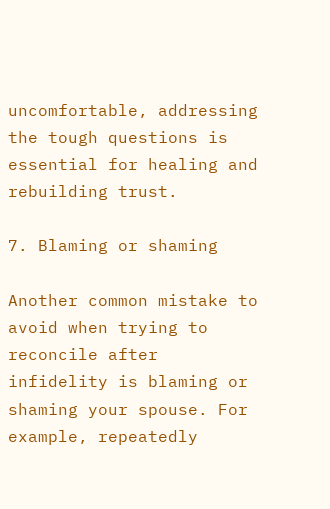uncomfortable, addressing the tough questions is essential for healing and rebuilding trust.

7. Blaming or shaming

Another common mistake to avoid when trying to reconcile after infidelity is blaming or shaming your spouse. For example, repeatedly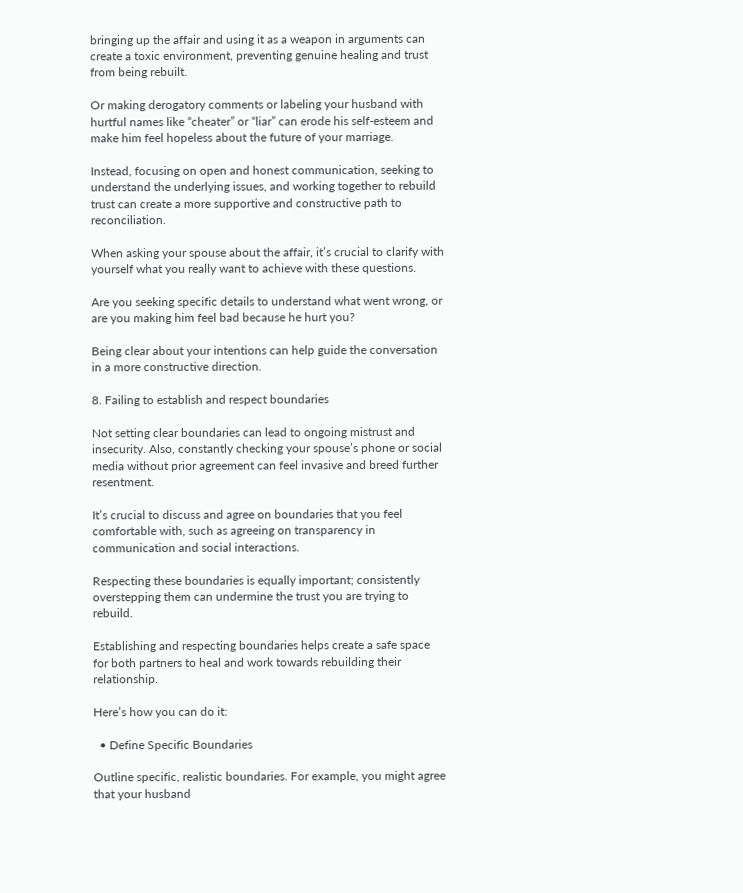bringing up the affair and using it as a weapon in arguments can create a toxic environment, preventing genuine healing and trust from being rebuilt.

Or making derogatory comments or labeling your husband with hurtful names like “cheater” or “liar” can erode his self-esteem and make him feel hopeless about the future of your marriage.

Instead, focusing on open and honest communication, seeking to understand the underlying issues, and working together to rebuild trust can create a more supportive and constructive path to reconciliation.

When asking your spouse about the affair, it’s crucial to clarify with yourself what you really want to achieve with these questions.

Are you seeking specific details to understand what went wrong, or are you making him feel bad because he hurt you?

Being clear about your intentions can help guide the conversation in a more constructive direction.

8. Failing to establish and respect boundaries

Not setting clear boundaries can lead to ongoing mistrust and insecurity. Also, constantly checking your spouse’s phone or social media without prior agreement can feel invasive and breed further resentment.

It’s crucial to discuss and agree on boundaries that you feel comfortable with, such as agreeing on transparency in communication and social interactions.

Respecting these boundaries is equally important; consistently overstepping them can undermine the trust you are trying to rebuild.

Establishing and respecting boundaries helps create a safe space for both partners to heal and work towards rebuilding their relationship.

Here’s how you can do it:

  • Define Specific Boundaries

Outline specific, realistic boundaries. For example, you might agree that your husband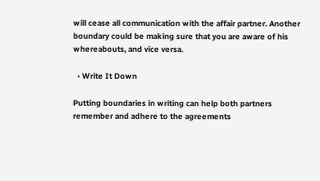will cease all communication with the affair partner. Another boundary could be making sure that you are aware of his whereabouts, and vice versa.

  • Write It Down

Putting boundaries in writing can help both partners remember and adhere to the agreements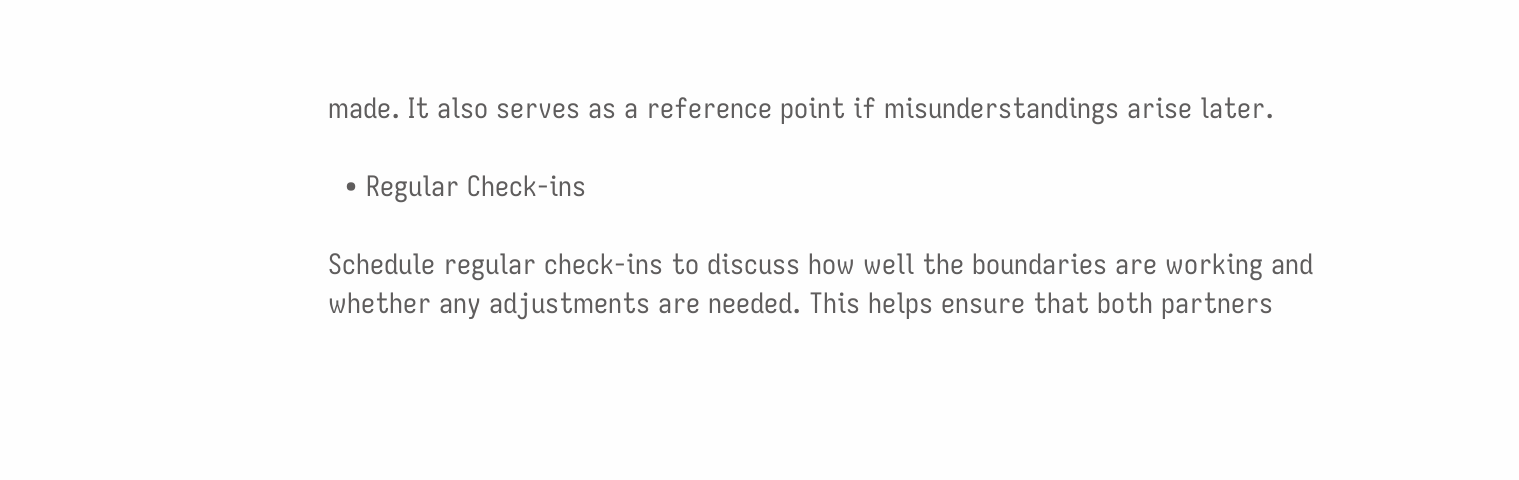made. It also serves as a reference point if misunderstandings arise later.

  • Regular Check-ins

Schedule regular check-ins to discuss how well the boundaries are working and whether any adjustments are needed. This helps ensure that both partners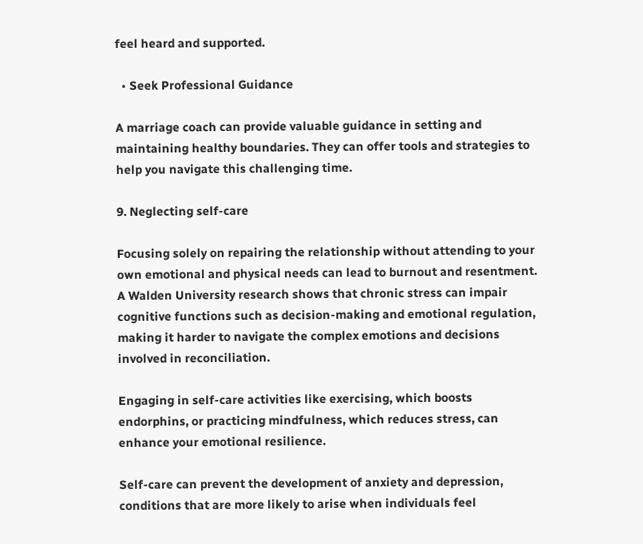feel heard and supported.

  • Seek Professional Guidance

A marriage coach can provide valuable guidance in setting and maintaining healthy boundaries. They can offer tools and strategies to help you navigate this challenging time.

9. Neglecting self-care

Focusing solely on repairing the relationship without attending to your own emotional and physical needs can lead to burnout and resentment. A Walden University research shows that chronic stress can impair cognitive functions such as decision-making and emotional regulation, making it harder to navigate the complex emotions and decisions involved in reconciliation.

Engaging in self-care activities like exercising, which boosts endorphins, or practicing mindfulness, which reduces stress, can enhance your emotional resilience.

Self-care can prevent the development of anxiety and depression, conditions that are more likely to arise when individuals feel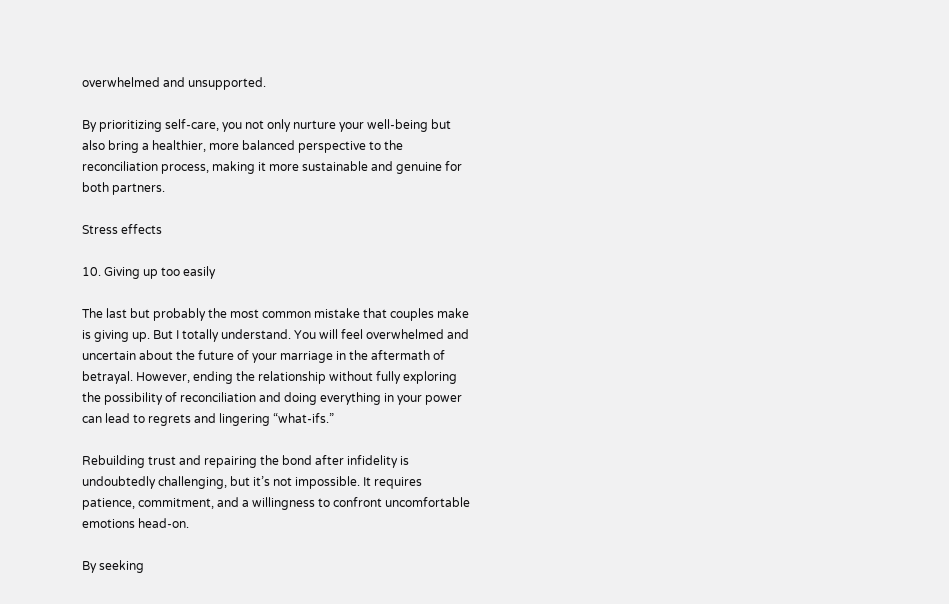overwhelmed and unsupported.

By prioritizing self-care, you not only nurture your well-being but also bring a healthier, more balanced perspective to the reconciliation process, making it more sustainable and genuine for both partners.

Stress effects

10. Giving up too easily

The last but probably the most common mistake that couples make is giving up. But I totally understand. You will feel overwhelmed and uncertain about the future of your marriage in the aftermath of betrayal. However, ending the relationship without fully exploring the possibility of reconciliation and doing everything in your power can lead to regrets and lingering “what-ifs.”

Rebuilding trust and repairing the bond after infidelity is undoubtedly challenging, but it’s not impossible. It requires patience, commitment, and a willingness to confront uncomfortable emotions head-on.

By seeking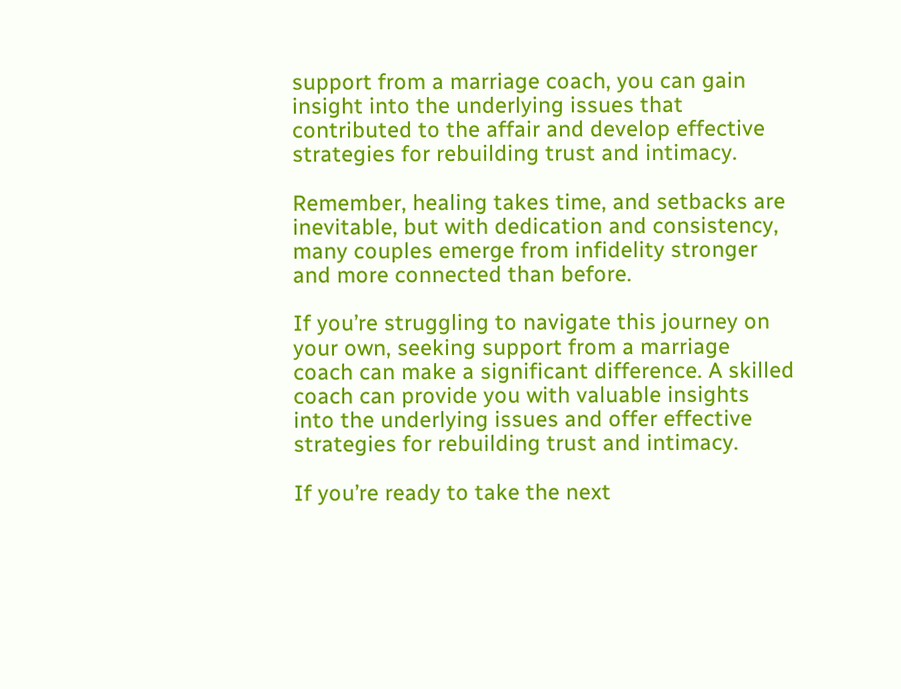support from a marriage coach, you can gain insight into the underlying issues that contributed to the affair and develop effective strategies for rebuilding trust and intimacy.

Remember, healing takes time, and setbacks are inevitable, but with dedication and consistency, many couples emerge from infidelity stronger and more connected than before.

If you’re struggling to navigate this journey on your own, seeking support from a marriage coach can make a significant difference. A skilled coach can provide you with valuable insights into the underlying issues and offer effective strategies for rebuilding trust and intimacy.

If you’re ready to take the next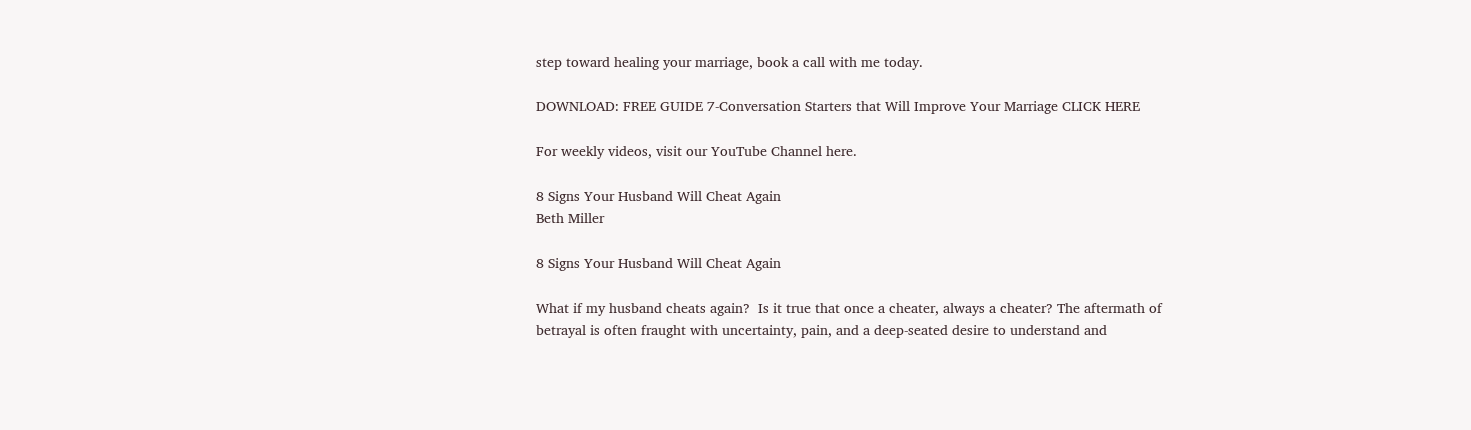step toward healing your marriage, book a call with me today.

DOWNLOAD: FREE GUIDE 7-Conversation Starters that Will Improve Your Marriage CLICK HERE

For weekly videos, visit our YouTube Channel here.

8 Signs Your Husband Will Cheat Again
Beth Miller

8 Signs Your Husband Will Cheat Again

What if my husband cheats again?  Is it true that once a cheater, always a cheater? The aftermath of betrayal is often fraught with uncertainty, pain, and a deep-seated desire to understand and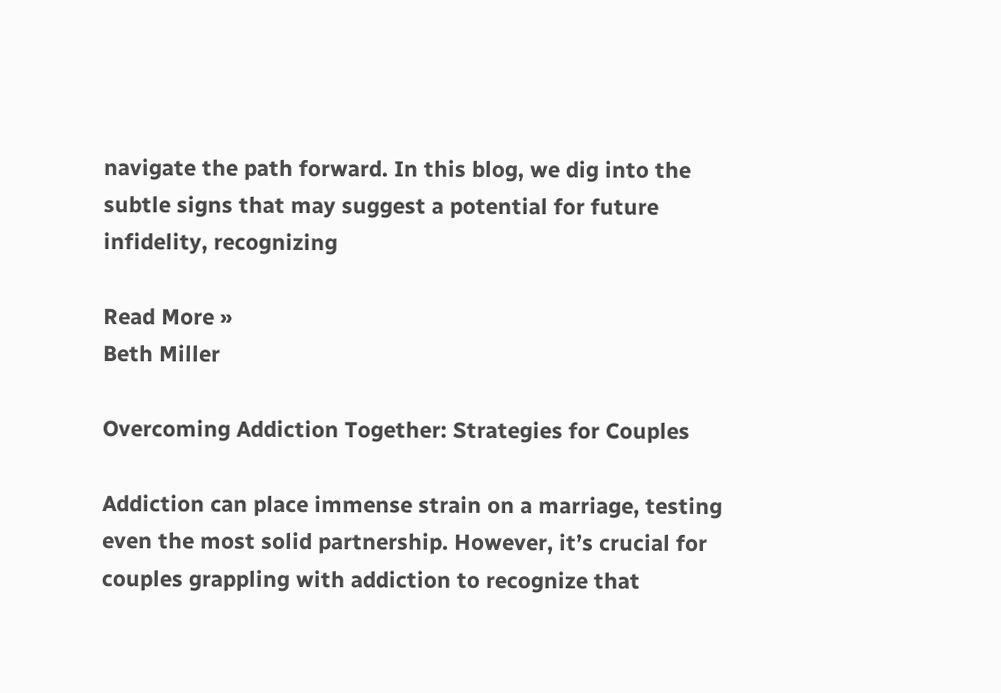navigate the path forward. In this blog, we dig into the subtle signs that may suggest a potential for future infidelity, recognizing

Read More »
Beth Miller

Overcoming Addiction Together: Strategies for Couples

Addiction can place immense strain on a marriage, testing even the most solid partnership. However, it’s crucial for couples grappling with addiction to recognize that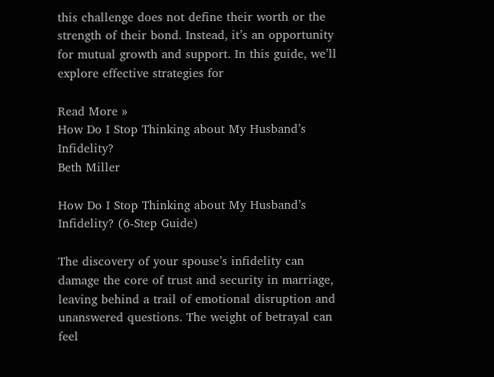this challenge does not define their worth or the strength of their bond. Instead, it’s an opportunity for mutual growth and support. In this guide, we’ll explore effective strategies for

Read More »
How Do I Stop Thinking about My Husband’s Infidelity?
Beth Miller

How Do I Stop Thinking about My Husband’s Infidelity? (6-Step Guide)

The discovery of your spouse’s infidelity can damage the core of trust and security in marriage, leaving behind a trail of emotional disruption and unanswered questions. The weight of betrayal can feel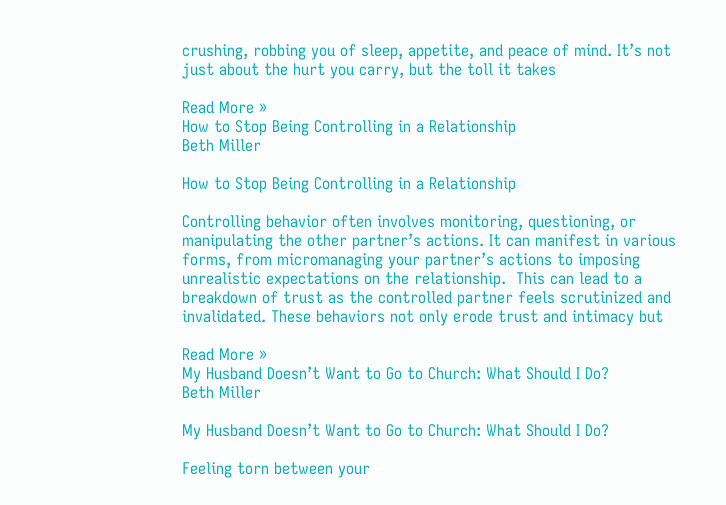crushing, robbing you of sleep, appetite, and peace of mind. It’s not just about the hurt you carry, but the toll it takes

Read More »
How to Stop Being Controlling in a Relationship
Beth Miller

How to Stop Being Controlling in a Relationship

Controlling behavior often involves monitoring, questioning, or manipulating the other partner’s actions. It can manifest in various forms, from micromanaging your partner’s actions to imposing unrealistic expectations on the relationship.  This can lead to a breakdown of trust as the controlled partner feels scrutinized and invalidated. These behaviors not only erode trust and intimacy but

Read More »
My Husband Doesn’t Want to Go to Church: What Should I Do?
Beth Miller

My Husband Doesn’t Want to Go to Church: What Should I Do?

Feeling torn between your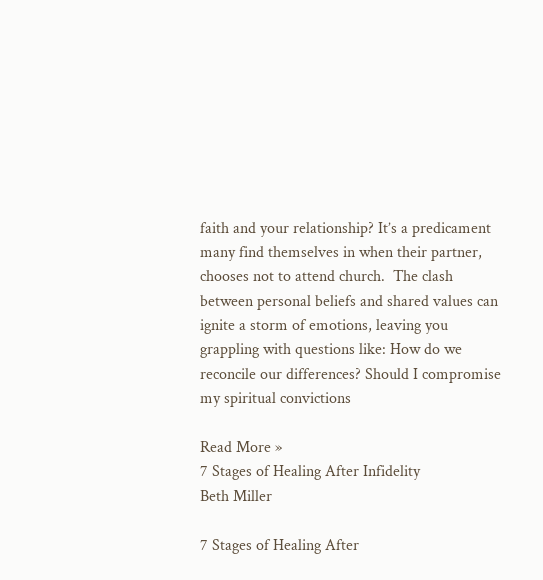faith and your relationship? It’s a predicament many find themselves in when their partner, chooses not to attend church.  The clash between personal beliefs and shared values can ignite a storm of emotions, leaving you grappling with questions like: How do we reconcile our differences? Should I compromise my spiritual convictions

Read More »
7 Stages of Healing After Infidelity
Beth Miller

7 Stages of Healing After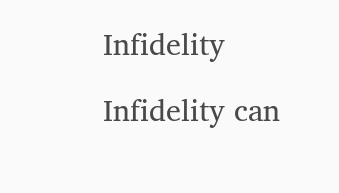Infidelity

Infidelity can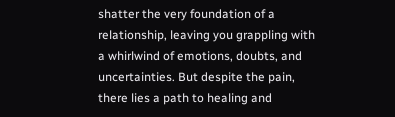shatter the very foundation of a relationship, leaving you grappling with a whirlwind of emotions, doubts, and uncertainties. But despite the pain, there lies a path to healing and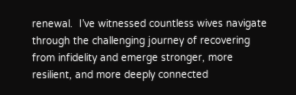renewal.  I’ve witnessed countless wives navigate through the challenging journey of recovering from infidelity and emerge stronger, more resilient, and more deeply connected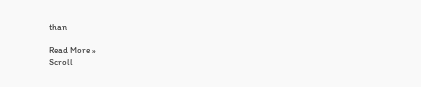than

Read More »
Scroll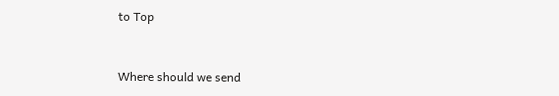to Top


Where should we send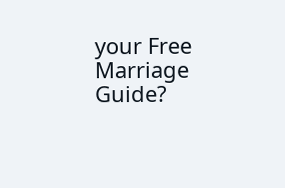your Free Marriage Guide?